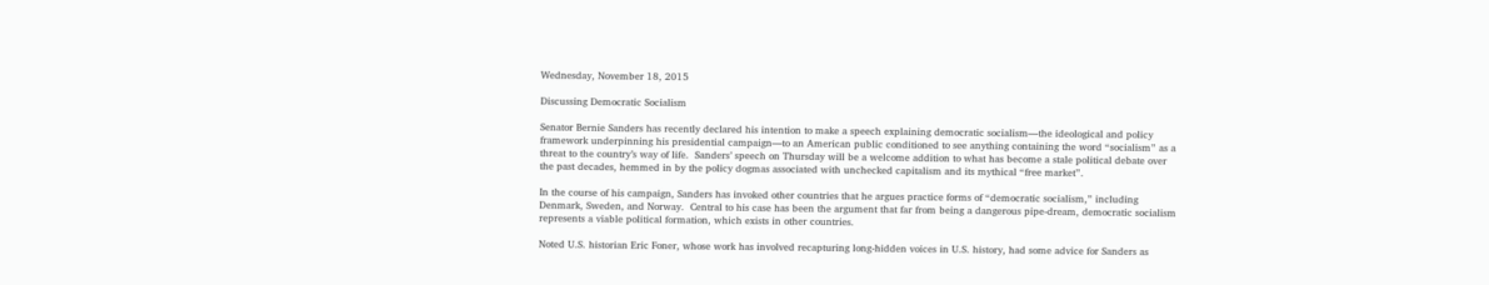Wednesday, November 18, 2015

Discussing Democratic Socialism

Senator Bernie Sanders has recently declared his intention to make a speech explaining democratic socialism—the ideological and policy framework underpinning his presidential campaign—to an American public conditioned to see anything containing the word “socialism” as a threat to the country’s way of life.  Sanders’ speech on Thursday will be a welcome addition to what has become a stale political debate over the past decades, hemmed in by the policy dogmas associated with unchecked capitalism and its mythical “free market”.

In the course of his campaign, Sanders has invoked other countries that he argues practice forms of “democratic socialism,” including Denmark, Sweden, and Norway.  Central to his case has been the argument that far from being a dangerous pipe-dream, democratic socialism represents a viable political formation, which exists in other countries.

Noted U.S. historian Eric Foner, whose work has involved recapturing long-hidden voices in U.S. history, had some advice for Sanders as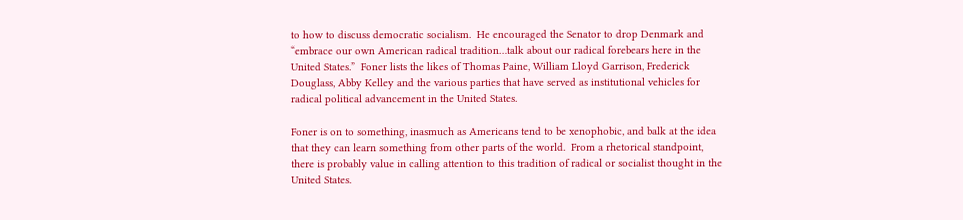to how to discuss democratic socialism.  He encouraged the Senator to drop Denmark and “embrace our own American radical tradition…talk about our radical forebears here in the United States.”  Foner lists the likes of Thomas Paine, William Lloyd Garrison, Frederick Douglass, Abby Kelley and the various parties that have served as institutional vehicles for radical political advancement in the United States.

Foner is on to something, inasmuch as Americans tend to be xenophobic, and balk at the idea that they can learn something from other parts of the world.  From a rhetorical standpoint, there is probably value in calling attention to this tradition of radical or socialist thought in the United States.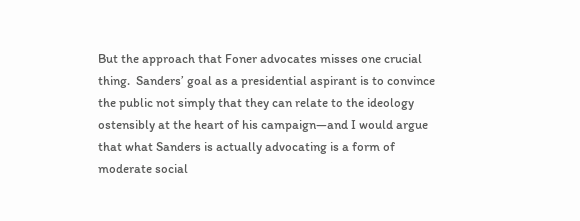But the approach that Foner advocates misses one crucial thing.  Sanders’ goal as a presidential aspirant is to convince the public not simply that they can relate to the ideology ostensibly at the heart of his campaign—and I would argue that what Sanders is actually advocating is a form of moderate social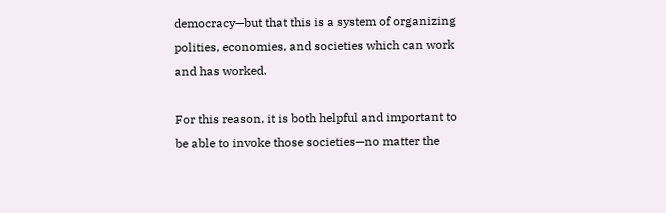democracy—but that this is a system of organizing polities, economies, and societies which can work and has worked.

For this reason, it is both helpful and important to be able to invoke those societies—no matter the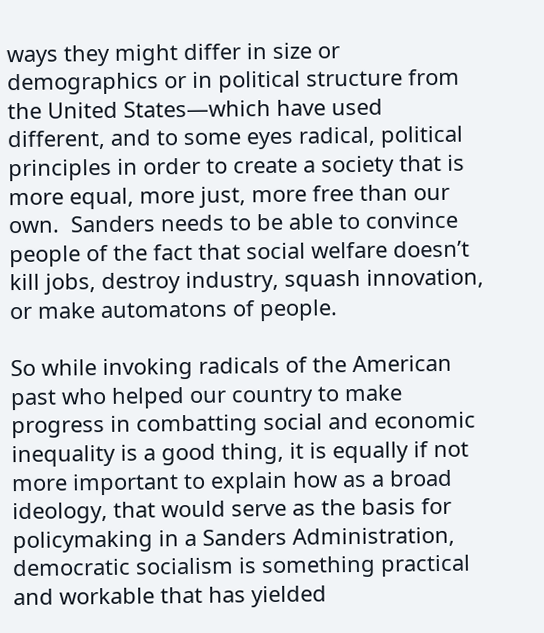ways they might differ in size or demographics or in political structure from the United States—which have used different, and to some eyes radical, political principles in order to create a society that is more equal, more just, more free than our own.  Sanders needs to be able to convince people of the fact that social welfare doesn’t kill jobs, destroy industry, squash innovation, or make automatons of people.

So while invoking radicals of the American past who helped our country to make progress in combatting social and economic inequality is a good thing, it is equally if not more important to explain how as a broad ideology, that would serve as the basis for policymaking in a Sanders Administration, democratic socialism is something practical and workable that has yielded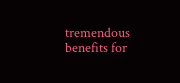tremendous benefits for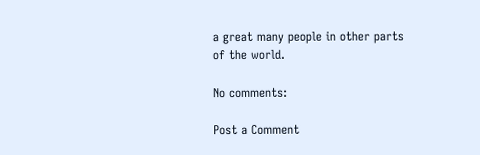a great many people in other parts of the world.

No comments:

Post a Comment